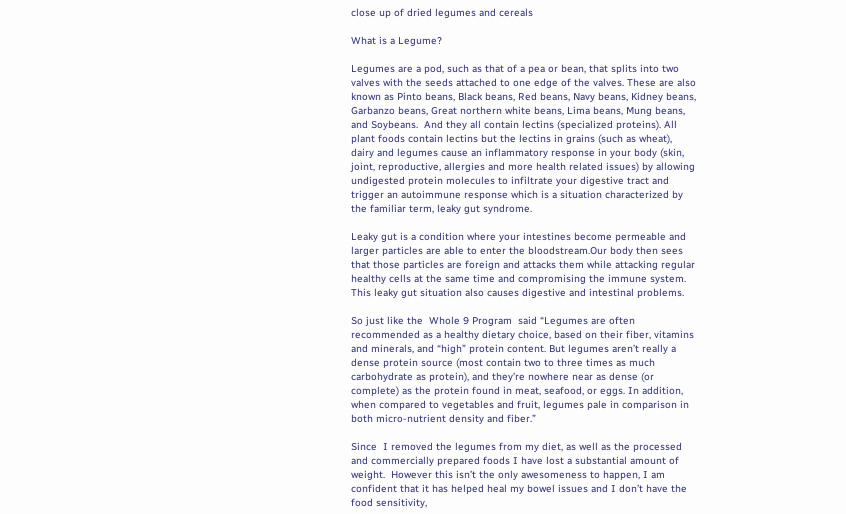close up of dried legumes and cereals

What is a Legume?

Legumes are a pod, such as that of a pea or bean, that splits into two valves with the seeds attached to one edge of the valves. These are also known as Pinto beans, Black beans, Red beans, Navy beans, Kidney beans, Garbanzo beans, Great northern white beans, Lima beans, Mung beans, and Soybeans.  And they all contain lectins (specialized proteins). All plant foods contain lectins but the lectins in grains (such as wheat), dairy and legumes cause an inflammatory response in your body (skin, joint, reproductive, allergies and more health related issues) by allowing undigested protein molecules to infiltrate your digestive tract and trigger an autoimmune response which is a situation characterized by the familiar term, leaky gut syndrome.

Leaky gut is a condition where your intestines become permeable and larger particles are able to enter the bloodstream.Our body then sees that those particles are foreign and attacks them while attacking regular healthy cells at the same time and compromising the immune system. This leaky gut situation also causes digestive and intestinal problems.

So just like the  Whole 9 Program  said “Legumes are often recommended as a healthy dietary choice, based on their fiber, vitamins and minerals, and “high” protein content. But legumes aren’t really a dense protein source (most contain two to three times as much carbohydrate as protein), and they’re nowhere near as dense (or complete) as the protein found in meat, seafood, or eggs. In addition, when compared to vegetables and fruit, legumes pale in comparison in both micro-nutrient density and fiber.”

Since  I removed the legumes from my diet, as well as the processed and commercially prepared foods I have lost a substantial amount of weight.  However this isn’t the only awesomeness to happen, I am confident that it has helped heal my bowel issues and I don’t have the food sensitivity,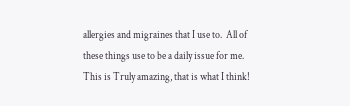allergies and migraines that I use to.  All of these things use to be a daily issue for me.   This is Truly amazing, that is what I think!